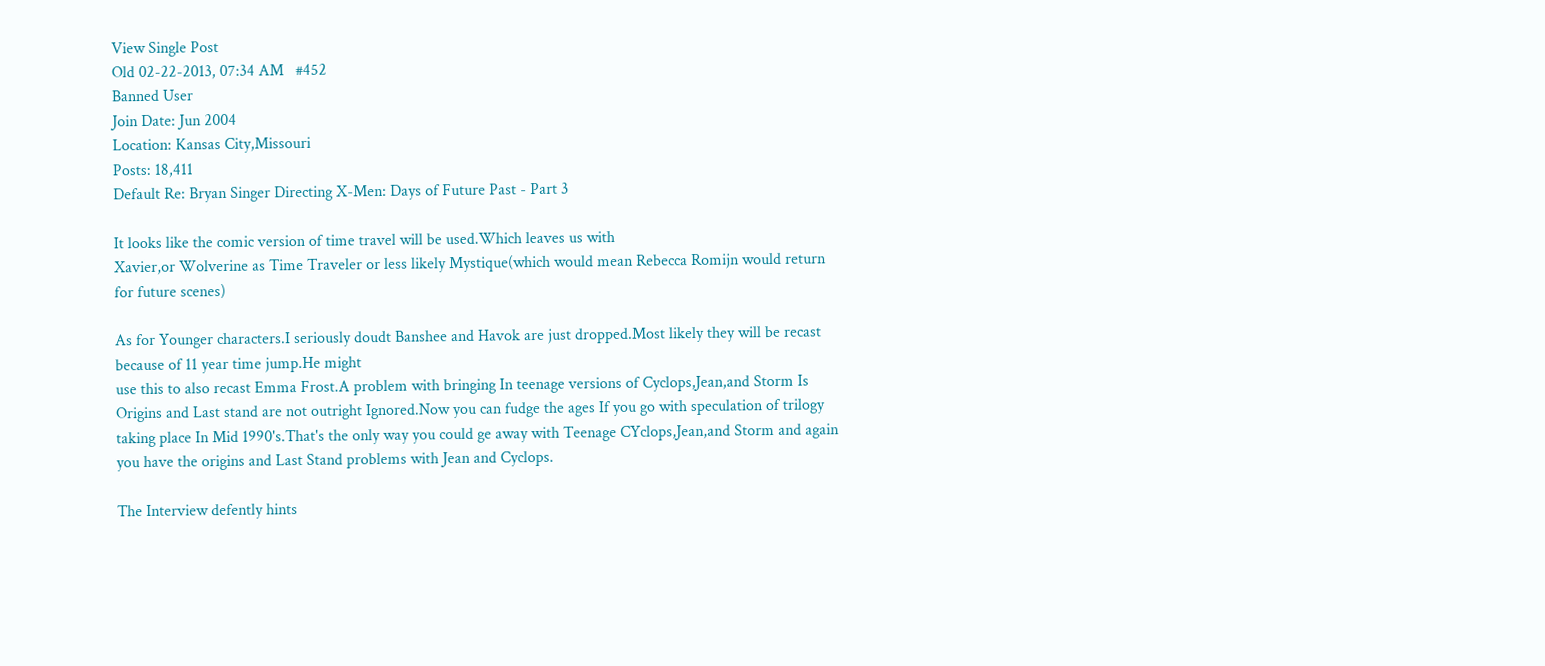View Single Post
Old 02-22-2013, 07:34 AM   #452
Banned User
Join Date: Jun 2004
Location: Kansas City,Missouri
Posts: 18,411
Default Re: Bryan Singer Directing X-Men: Days of Future Past - Part 3

It looks like the comic version of time travel will be used.Which leaves us with
Xavier,or Wolverine as Time Traveler or less likely Mystique(which would mean Rebecca Romijn would return for future scenes)

As for Younger characters.I seriously doudt Banshee and Havok are just dropped.Most likely they will be recast because of 11 year time jump.He might
use this to also recast Emma Frost.A problem with bringing In teenage versions of Cyclops,Jean,and Storm Is Origins and Last stand are not outright Ignored.Now you can fudge the ages If you go with speculation of trilogy taking place In Mid 1990's.That's the only way you could ge away with Teenage CYclops,Jean,and Storm and again you have the origins and Last Stand problems with Jean and Cyclops.

The Interview defently hints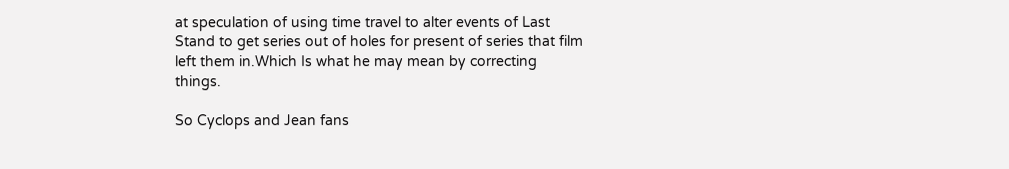at speculation of using time travel to alter events of Last Stand to get series out of holes for present of series that film left them in.Which Is what he may mean by correcting things.

So Cyclops and Jean fans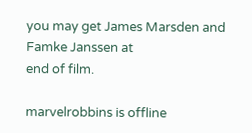you may get James Marsden and Famke Janssen at
end of film.

marvelrobbins is offline